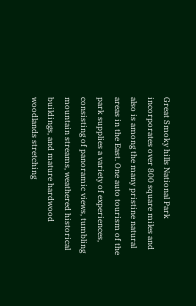Great Smoky hills National Park incorporates over 800 square miles and also is among the many pristine natural areas in the East. One auto tourism of the park supplies a variety of experiences, consisting of panoramic views, tumbling mountain streams, weathered historical buildings, and mature hardwood woodlands stretching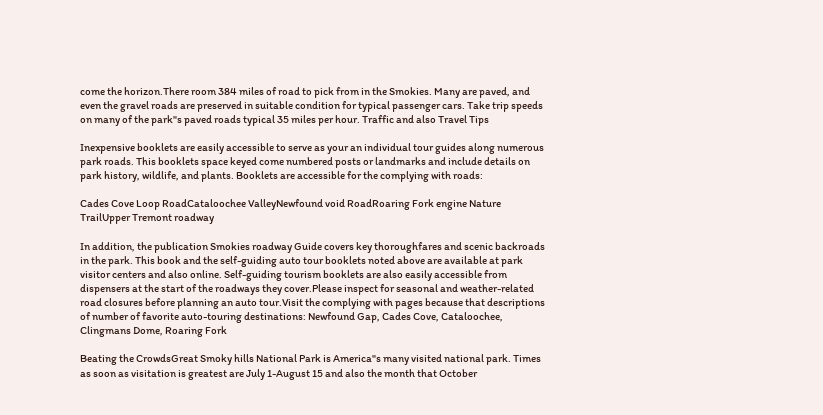come the horizon.There room 384 miles of road to pick from in the Smokies. Many are paved, and even the gravel roads are preserved in suitable condition for typical passenger cars. Take trip speeds on many of the park"s paved roads typical 35 miles per hour. Traffic and also Travel Tips

Inexpensive booklets are easily accessible to serve as your an individual tour guides along numerous park roads. This booklets space keyed come numbered posts or landmarks and include details on park history, wildlife, and plants. Booklets are accessible for the complying with roads:

Cades Cove Loop RoadCataloochee ValleyNewfound void RoadRoaring Fork engine Nature TrailUpper Tremont roadway

In addition, the publication Smokies roadway Guide covers key thoroughfares and scenic backroads in the park. This book and the self-guiding auto tour booklets noted above are available at park visitor centers and also online. Self-guiding tourism booklets are also easily accessible from dispensers at the start of the roadways they cover.Please inspect for seasonal and weather-related road closures before planning an auto tour.Visit the complying with pages because that descriptions of number of favorite auto-touring destinations: Newfound Gap, Cades Cove, Cataloochee, Clingmans Dome, Roaring Fork

Beating the CrowdsGreat Smoky hills National Park is America"s many visited national park. Times as soon as visitation is greatest are July 1-August 15 and also the month that October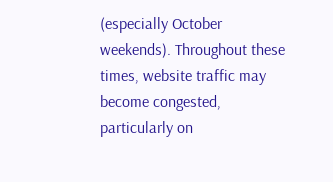(especially October weekends). Throughout these times, website traffic may become congested, particularly on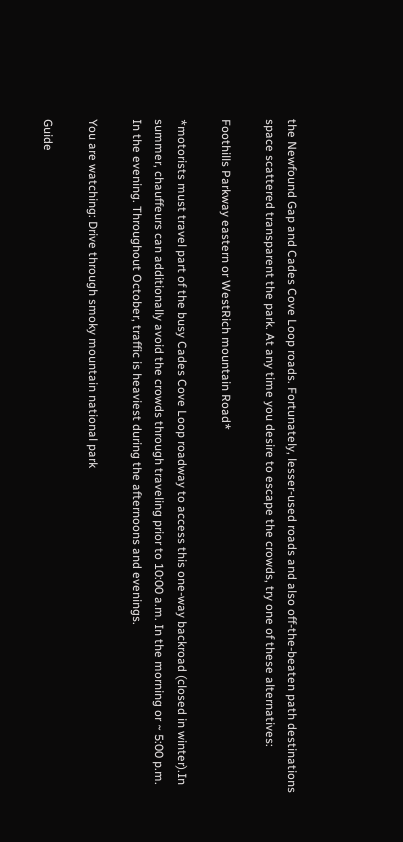the Newfound Gap and Cades Cove Loop roads. Fortunately, lesser-used roads and also off-the-beaten path destinations space scattered transparent the park. At any time you desire to escape the crowds, try one of these alternatives:

Foothills Parkway eastern or WestRich mountain Road*

*motorists must travel part of the busy Cades Cove Loop roadway to access this one-way backroad (closed in winter).In summer, chauffeurs can additionally avoid the crowds through traveling prior to 10:00 a.m. In the morning or ~ 5:00 p.m. In the evening. Throughout October, traffic is heaviest during the afternoons and evenings.

You are watching: Drive through smoky mountain national park

Guide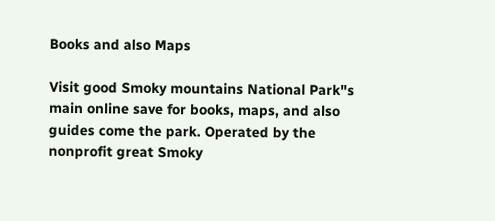Books and also Maps

Visit good Smoky mountains National Park"s main online save for books, maps, and also guides come the park. Operated by the nonprofit great Smoky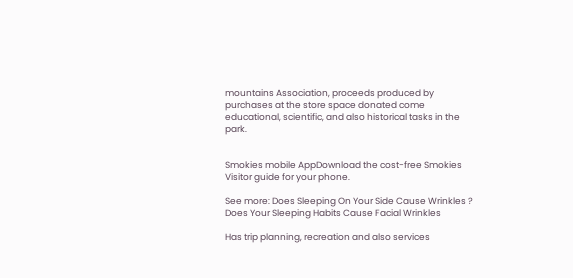mountains Association, proceeds produced by purchases at the store space donated come educational, scientific, and also historical tasks in the park.


Smokies mobile AppDownload the cost-free Smokies Visitor guide for your phone.

See more: Does Sleeping On Your Side Cause Wrinkles ? Does Your Sleeping Habits Cause Facial Wrinkles

Has trip planning, recreation and also services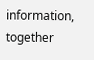information, together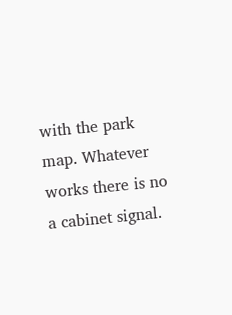with the park map. Whatever works there is no a cabinet signal.